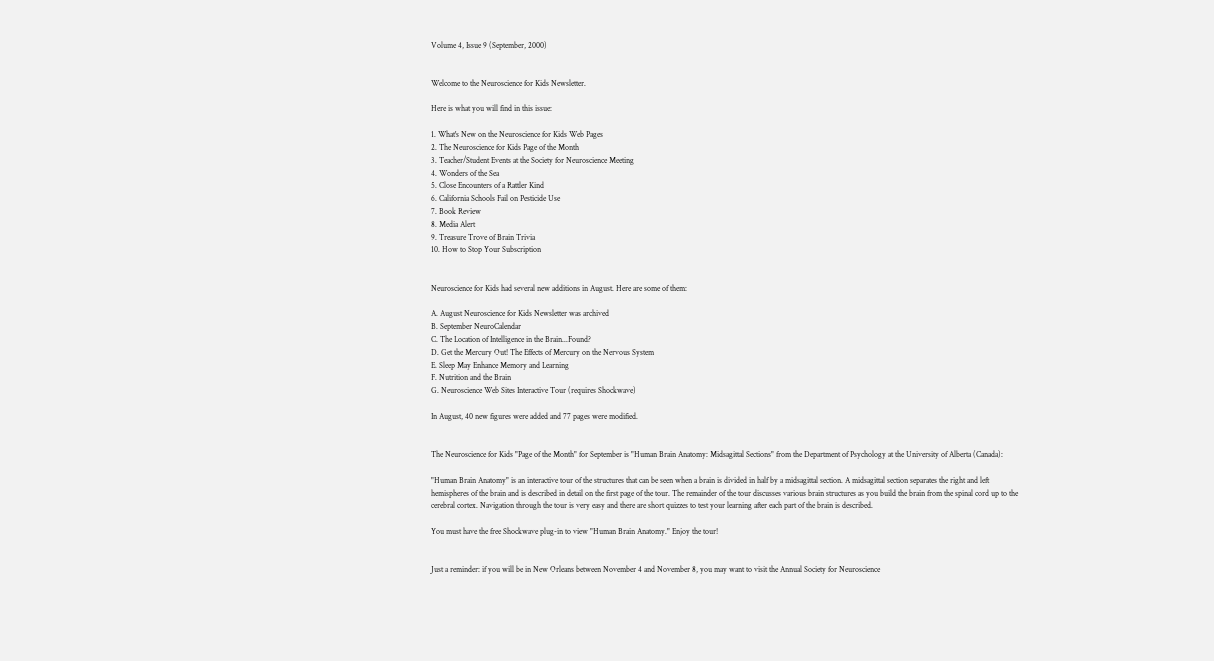Volume 4, Issue 9 (September, 2000)


Welcome to the Neuroscience for Kids Newsletter.

Here is what you will find in this issue:

1. What's New on the Neuroscience for Kids Web Pages
2. The Neuroscience for Kids Page of the Month
3. Teacher/Student Events at the Society for Neuroscience Meeting
4. Wonders of the Sea
5. Close Encounters of a Rattler Kind
6. California Schools Fail on Pesticide Use
7. Book Review
8. Media Alert
9. Treasure Trove of Brain Trivia
10. How to Stop Your Subscription


Neuroscience for Kids had several new additions in August. Here are some of them:

A. August Neuroscience for Kids Newsletter was archived
B. September NeuroCalendar
C. The Location of Intelligence in the Brain...Found?
D. Get the Mercury Out! The Effects of Mercury on the Nervous System
E. Sleep May Enhance Memory and Learning
F. Nutrition and the Brain
G. Neuroscience Web Sites Interactive Tour (requires Shockwave)

In August, 40 new figures were added and 77 pages were modified.


The Neuroscience for Kids "Page of the Month" for September is "Human Brain Anatomy: Midsagittal Sections" from the Department of Psychology at the University of Alberta (Canada):

"Human Brain Anatomy" is an interactive tour of the structures that can be seen when a brain is divided in half by a midsagittal section. A midsagittal section separates the right and left hemispheres of the brain and is described in detail on the first page of the tour. The remainder of the tour discusses various brain structures as you build the brain from the spinal cord up to the cerebral cortex. Navigation through the tour is very easy and there are short quizzes to test your learning after each part of the brain is described.

You must have the free Shockwave plug-in to view "Human Brain Anatomy." Enjoy the tour!


Just a reminder: if you will be in New Orleans between November 4 and November 8, you may want to visit the Annual Society for Neuroscience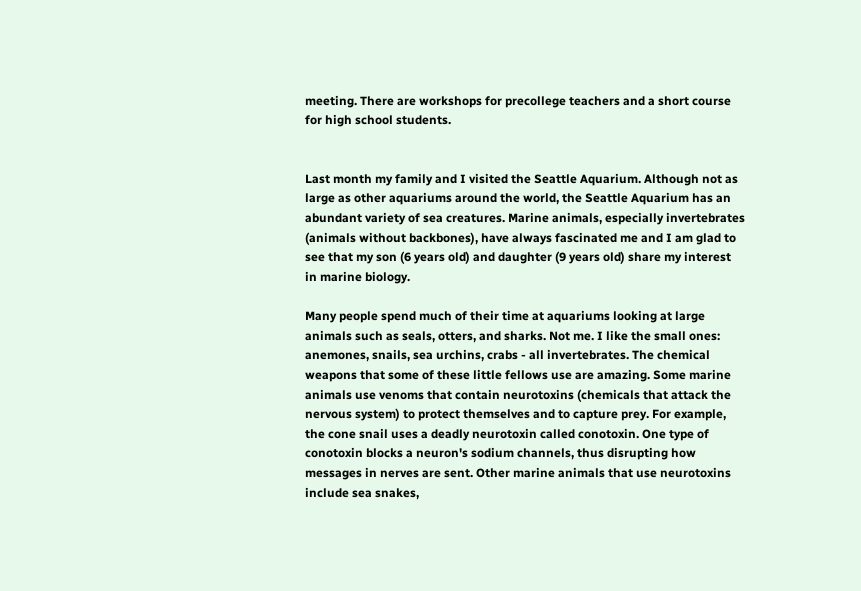meeting. There are workshops for precollege teachers and a short course for high school students.


Last month my family and I visited the Seattle Aquarium. Although not as large as other aquariums around the world, the Seattle Aquarium has an abundant variety of sea creatures. Marine animals, especially invertebrates (animals without backbones), have always fascinated me and I am glad to see that my son (6 years old) and daughter (9 years old) share my interest in marine biology.

Many people spend much of their time at aquariums looking at large animals such as seals, otters, and sharks. Not me. I like the small ones: anemones, snails, sea urchins, crabs - all invertebrates. The chemical weapons that some of these little fellows use are amazing. Some marine animals use venoms that contain neurotoxins (chemicals that attack the nervous system) to protect themselves and to capture prey. For example, the cone snail uses a deadly neurotoxin called conotoxin. One type of conotoxin blocks a neuron's sodium channels, thus disrupting how messages in nerves are sent. Other marine animals that use neurotoxins include sea snakes,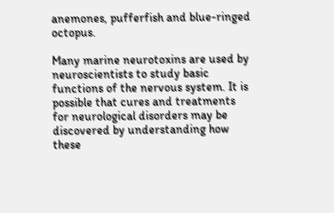anemones, pufferfish and blue-ringed octopus.

Many marine neurotoxins are used by neuroscientists to study basic functions of the nervous system. It is possible that cures and treatments for neurological disorders may be discovered by understanding how these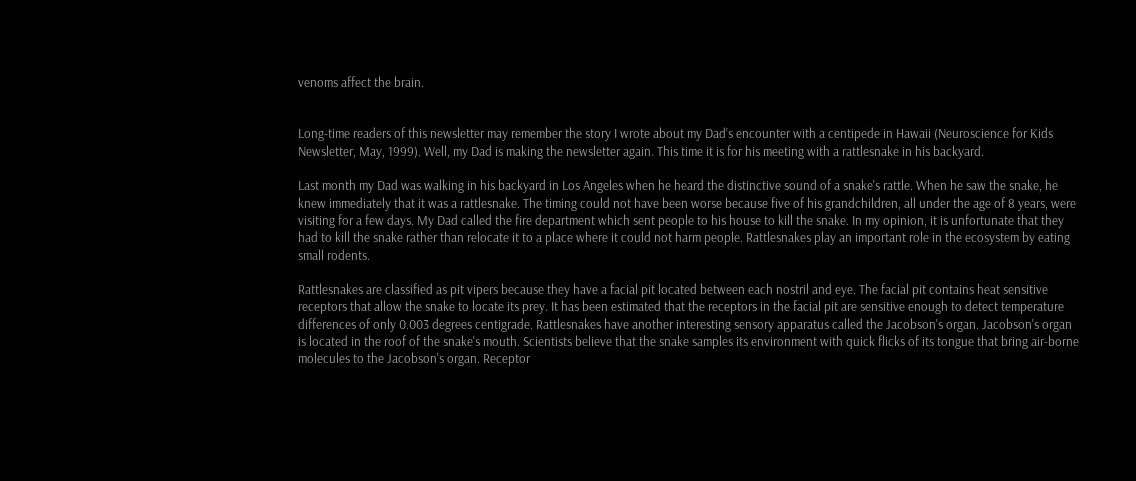venoms affect the brain.


Long-time readers of this newsletter may remember the story I wrote about my Dad's encounter with a centipede in Hawaii (Neuroscience for Kids Newsletter, May, 1999). Well, my Dad is making the newsletter again. This time it is for his meeting with a rattlesnake in his backyard.

Last month my Dad was walking in his backyard in Los Angeles when he heard the distinctive sound of a snake's rattle. When he saw the snake, he knew immediately that it was a rattlesnake. The timing could not have been worse because five of his grandchildren, all under the age of 8 years, were visiting for a few days. My Dad called the fire department which sent people to his house to kill the snake. In my opinion, it is unfortunate that they had to kill the snake rather than relocate it to a place where it could not harm people. Rattlesnakes play an important role in the ecosystem by eating small rodents.

Rattlesnakes are classified as pit vipers because they have a facial pit located between each nostril and eye. The facial pit contains heat sensitive receptors that allow the snake to locate its prey. It has been estimated that the receptors in the facial pit are sensitive enough to detect temperature differences of only 0.003 degrees centigrade. Rattlesnakes have another interesting sensory apparatus called the Jacobson's organ. Jacobson's organ is located in the roof of the snake's mouth. Scientists believe that the snake samples its environment with quick flicks of its tongue that bring air-borne molecules to the Jacobson's organ. Receptor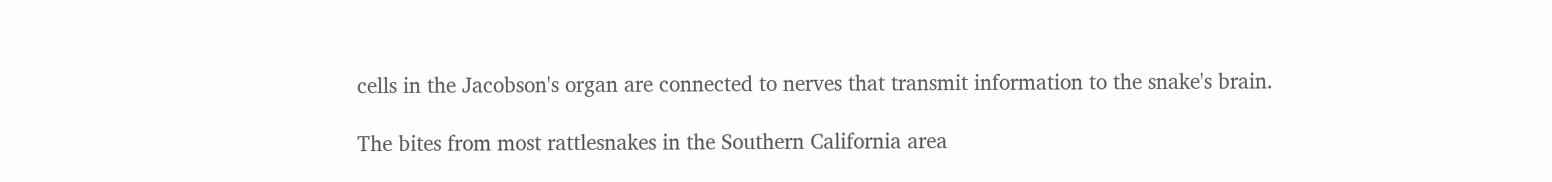cells in the Jacobson's organ are connected to nerves that transmit information to the snake's brain.

The bites from most rattlesnakes in the Southern California area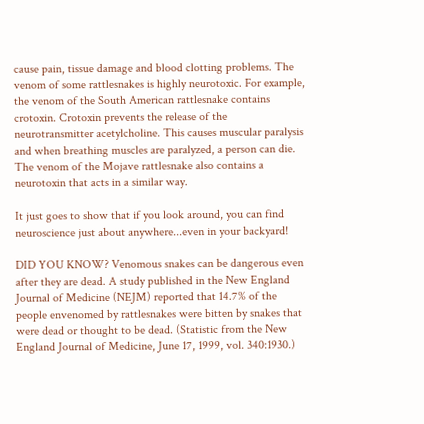cause pain, tissue damage and blood clotting problems. The venom of some rattlesnakes is highly neurotoxic. For example, the venom of the South American rattlesnake contains crotoxin. Crotoxin prevents the release of the neurotransmitter acetylcholine. This causes muscular paralysis and when breathing muscles are paralyzed, a person can die. The venom of the Mojave rattlesnake also contains a neurotoxin that acts in a similar way.

It just goes to show that if you look around, you can find neuroscience just about anywhere...even in your backyard!

DID YOU KNOW? Venomous snakes can be dangerous even after they are dead. A study published in the New England Journal of Medicine (NEJM) reported that 14.7% of the people envenomed by rattlesnakes were bitten by snakes that were dead or thought to be dead. (Statistic from the New England Journal of Medicine, June 17, 1999, vol. 340:1930.)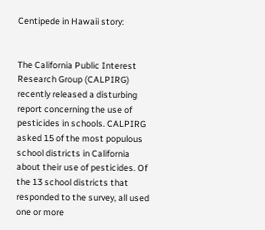Centipede in Hawaii story:


The California Public Interest Research Group (CALPIRG) recently released a disturbing report concerning the use of pesticides in schools. CALPIRG asked 15 of the most populous school districts in California about their use of pesticides. Of the 13 school districts that responded to the survey, all used one or more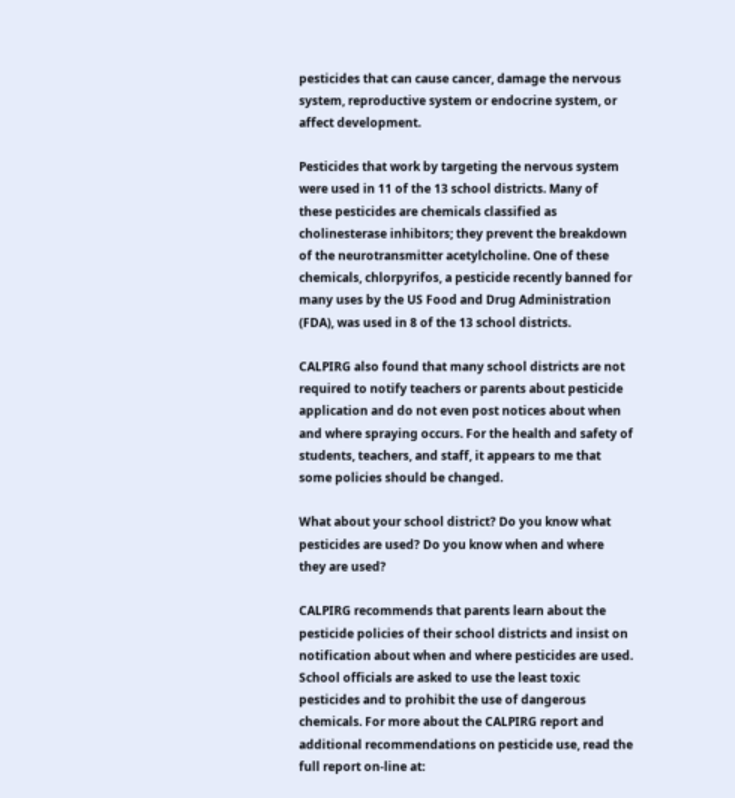pesticides that can cause cancer, damage the nervous system, reproductive system or endocrine system, or affect development.

Pesticides that work by targeting the nervous system were used in 11 of the 13 school districts. Many of these pesticides are chemicals classified as cholinesterase inhibitors; they prevent the breakdown of the neurotransmitter acetylcholine. One of these chemicals, chlorpyrifos, a pesticide recently banned for many uses by the US Food and Drug Administration (FDA), was used in 8 of the 13 school districts.

CALPIRG also found that many school districts are not required to notify teachers or parents about pesticide application and do not even post notices about when and where spraying occurs. For the health and safety of students, teachers, and staff, it appears to me that some policies should be changed.

What about your school district? Do you know what pesticides are used? Do you know when and where they are used?

CALPIRG recommends that parents learn about the pesticide policies of their school districts and insist on notification about when and where pesticides are used. School officials are asked to use the least toxic pesticides and to prohibit the use of dangerous chemicals. For more about the CALPIRG report and additional recommendations on pesticide use, read the full report on-line at: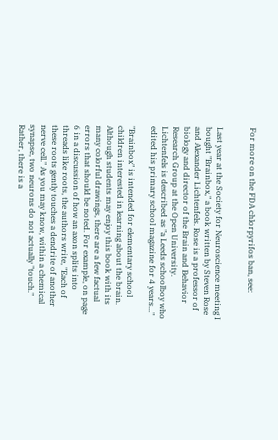For more on the FDA chlorpyrifos ban, see:


Last year at the Society for Neuroscience meeting I bought "Brainbox," a book written by Steven Rose and Alexander Lichtenfels. Rose is a professor of biology and director of the Brain and Behavior Research Group at the Open University. Lichtenfels is described as "a Leeds schoolboy who edited his primary school magazine for 4 years..."

"Brainbox" is intended for elementary school children interested in learning about the brain. Although students may enjoy this book with its many colorful drawings, there are a few factual errors that should be noted. For example, on page 6 in a discussion of how an axon splits into threads like roots, the authors write, "Each of these roots gently touches a dendrite of another nerve cell." As you may know, within a chemical synapse, two neurons do not actually "touch." Rather, there is a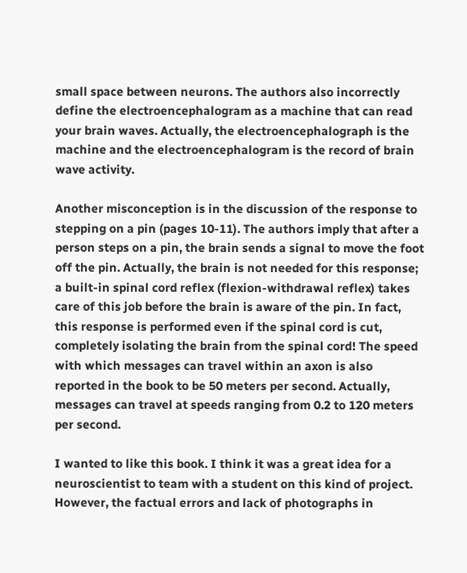small space between neurons. The authors also incorrectly define the electroencephalogram as a machine that can read your brain waves. Actually, the electroencephalograph is the machine and the electroencephalogram is the record of brain wave activity.

Another misconception is in the discussion of the response to stepping on a pin (pages 10-11). The authors imply that after a person steps on a pin, the brain sends a signal to move the foot off the pin. Actually, the brain is not needed for this response; a built-in spinal cord reflex (flexion-withdrawal reflex) takes care of this job before the brain is aware of the pin. In fact, this response is performed even if the spinal cord is cut, completely isolating the brain from the spinal cord! The speed with which messages can travel within an axon is also reported in the book to be 50 meters per second. Actually, messages can travel at speeds ranging from 0.2 to 120 meters per second.

I wanted to like this book. I think it was a great idea for a neuroscientist to team with a student on this kind of project. However, the factual errors and lack of photographs in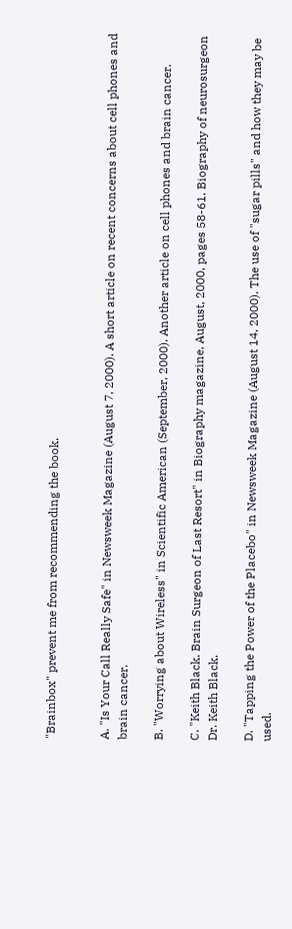"Brainbox" prevent me from recommending the book.


A. "Is Your Call Really Safe" in Newsweek Magazine (August 7, 2000). A short article on recent concerns about cell phones and brain cancer.

B. "Worrying about Wireless" in Scientific American (September, 2000). Another article on cell phones and brain cancer.

C. "Keith Black. Brain Surgeon of Last Resort" in Biography magazine, August, 2000, pages 58-61. Biography of neurosurgeon Dr. Keith Black.

D. "Tapping the Power of the Placebo" in Newsweek Magazine (August 14, 2000). The use of "sugar pills" and how they may be used.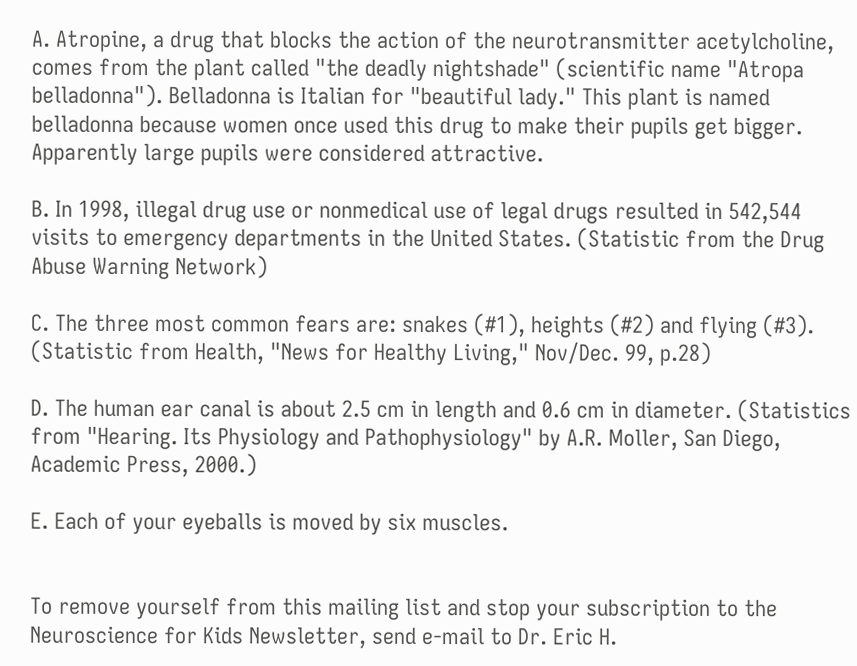A. Atropine, a drug that blocks the action of the neurotransmitter acetylcholine, comes from the plant called "the deadly nightshade" (scientific name "Atropa belladonna"). Belladonna is Italian for "beautiful lady." This plant is named belladonna because women once used this drug to make their pupils get bigger. Apparently large pupils were considered attractive.

B. In 1998, illegal drug use or nonmedical use of legal drugs resulted in 542,544 visits to emergency departments in the United States. (Statistic from the Drug Abuse Warning Network)

C. The three most common fears are: snakes (#1), heights (#2) and flying (#3). (Statistic from Health, "News for Healthy Living," Nov/Dec. 99, p.28)

D. The human ear canal is about 2.5 cm in length and 0.6 cm in diameter. (Statistics from "Hearing. Its Physiology and Pathophysiology" by A.R. Moller, San Diego, Academic Press, 2000.)

E. Each of your eyeballs is moved by six muscles.


To remove yourself from this mailing list and stop your subscription to the Neuroscience for Kids Newsletter, send e-mail to Dr. Eric H.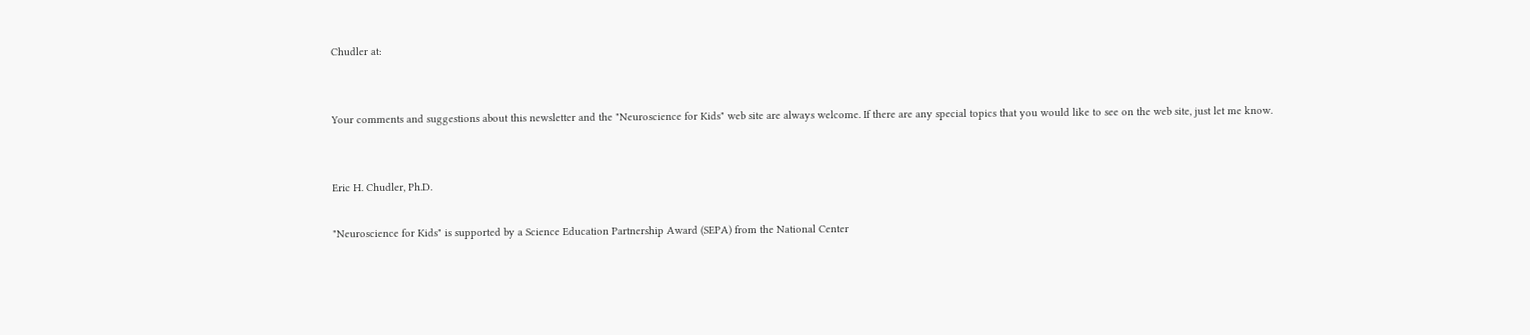Chudler at:


Your comments and suggestions about this newsletter and the "Neuroscience for Kids" web site are always welcome. If there are any special topics that you would like to see on the web site, just let me know.


Eric H. Chudler, Ph.D.

"Neuroscience for Kids" is supported by a Science Education Partnership Award (SEPA) from the National Center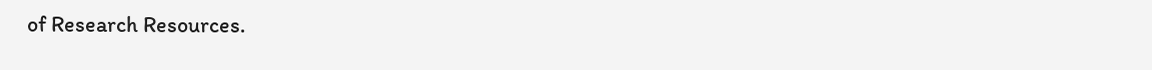of Research Resources.